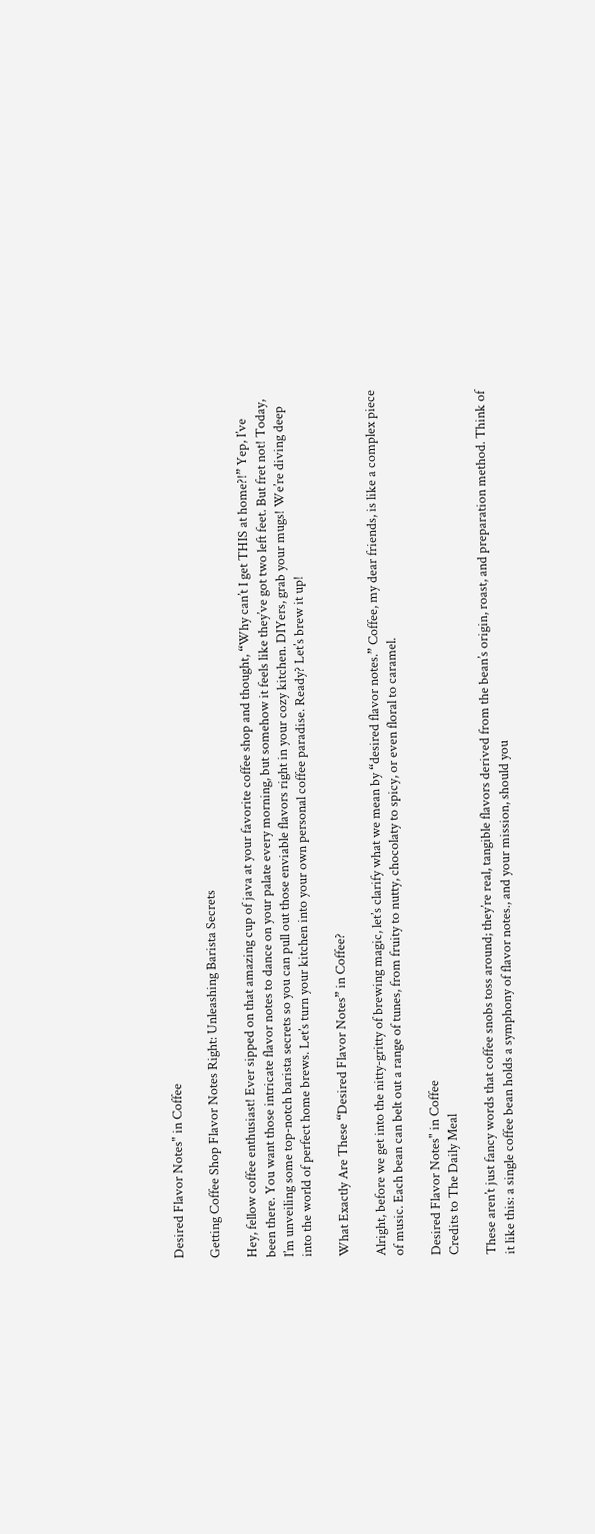Desired Flavor Notes" in Coffee

Getting Coffee Shop Flavor Notes Right: Unleashing Barista Secrets

Hey, fellow coffee enthusiast! Ever sipped on that amazing cup of java at your favorite coffee shop and thought, “Why can’t I get THIS at home?!” Yep, I’ve been there. You want those intricate flavor notes to dance on your palate every morning, but somehow it feels like they’ve got two left feet. But fret not! Today, I’m unveiling some top-notch barista secrets so you can pull out those enviable flavors right in your cozy kitchen. DIYers, grab your mugs! We’re diving deep into the world of perfect home brews. Let’s turn your kitchen into your own personal coffee paradise. Ready? Let’s brew it up!

What Exactly Are These “Desired Flavor Notes” in Coffee?

Alright, before we get into the nitty-gritty of brewing magic, let’s clarify what we mean by “desired flavor notes.” Coffee, my dear friends, is like a complex piece of music. Each bean can belt out a range of tunes, from fruity to nutty, chocolaty to spicy, or even floral to caramel.

Desired Flavor Notes" in Coffee
Credits to The Daily Meal

These aren’t just fancy words that coffee snobs toss around; they’re real, tangible flavors derived from the bean’s origin, roast, and preparation method. Think of it like this: a single coffee bean holds a symphony of flavor notes., and your mission, should you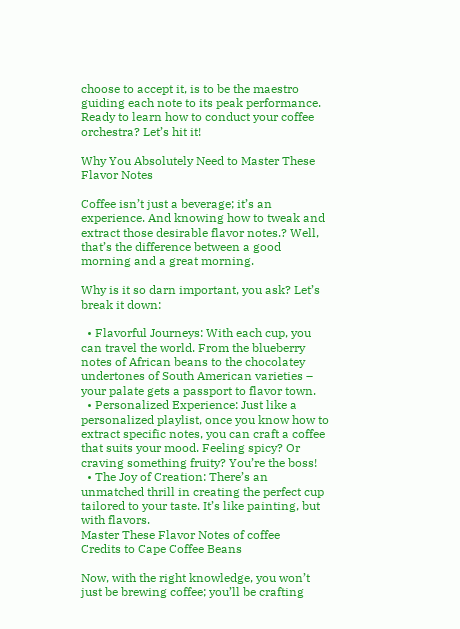choose to accept it, is to be the maestro guiding each note to its peak performance. Ready to learn how to conduct your coffee orchestra? Let’s hit it!

Why You Absolutely Need to Master These Flavor Notes

Coffee isn’t just a beverage; it’s an experience. And knowing how to tweak and extract those desirable flavor notes.? Well, that’s the difference between a good morning and a great morning.

Why is it so darn important, you ask? Let’s break it down:

  • Flavorful Journeys: With each cup, you can travel the world. From the blueberry notes of African beans to the chocolatey undertones of South American varieties – your palate gets a passport to flavor town.
  • Personalized Experience: Just like a personalized playlist, once you know how to extract specific notes, you can craft a coffee that suits your mood. Feeling spicy? Or craving something fruity? You’re the boss!
  • The Joy of Creation: There’s an unmatched thrill in creating the perfect cup tailored to your taste. It’s like painting, but with flavors.
Master These Flavor Notes of coffee
Credits to Cape Coffee Beans

Now, with the right knowledge, you won’t just be brewing coffee; you’ll be crafting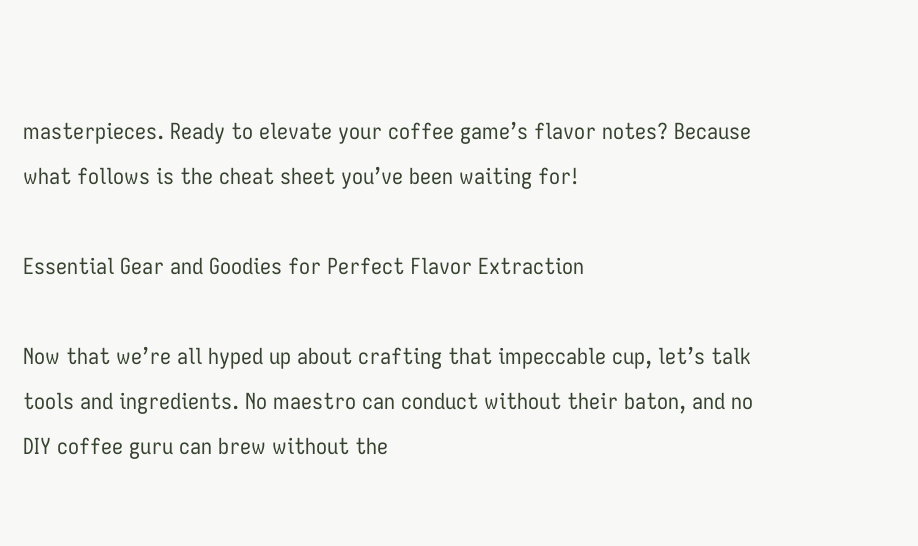masterpieces. Ready to elevate your coffee game’s flavor notes? Because what follows is the cheat sheet you’ve been waiting for!

Essential Gear and Goodies for Perfect Flavor Extraction

Now that we’re all hyped up about crafting that impeccable cup, let’s talk tools and ingredients. No maestro can conduct without their baton, and no DIY coffee guru can brew without the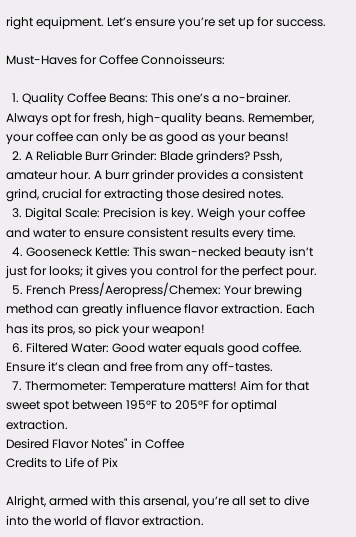right equipment. Let’s ensure you’re set up for success.

Must-Haves for Coffee Connoisseurs:

  1. Quality Coffee Beans: This one’s a no-brainer. Always opt for fresh, high-quality beans. Remember, your coffee can only be as good as your beans!
  2. A Reliable Burr Grinder: Blade grinders? Pssh, amateur hour. A burr grinder provides a consistent grind, crucial for extracting those desired notes.
  3. Digital Scale: Precision is key. Weigh your coffee and water to ensure consistent results every time.
  4. Gooseneck Kettle: This swan-necked beauty isn’t just for looks; it gives you control for the perfect pour.
  5. French Press/Aeropress/Chemex: Your brewing method can greatly influence flavor extraction. Each has its pros, so pick your weapon!
  6. Filtered Water: Good water equals good coffee. Ensure it’s clean and free from any off-tastes.
  7. Thermometer: Temperature matters! Aim for that sweet spot between 195°F to 205°F for optimal extraction.
Desired Flavor Notes" in Coffee
Credits to Life of Pix

Alright, armed with this arsenal, you’re all set to dive into the world of flavor extraction.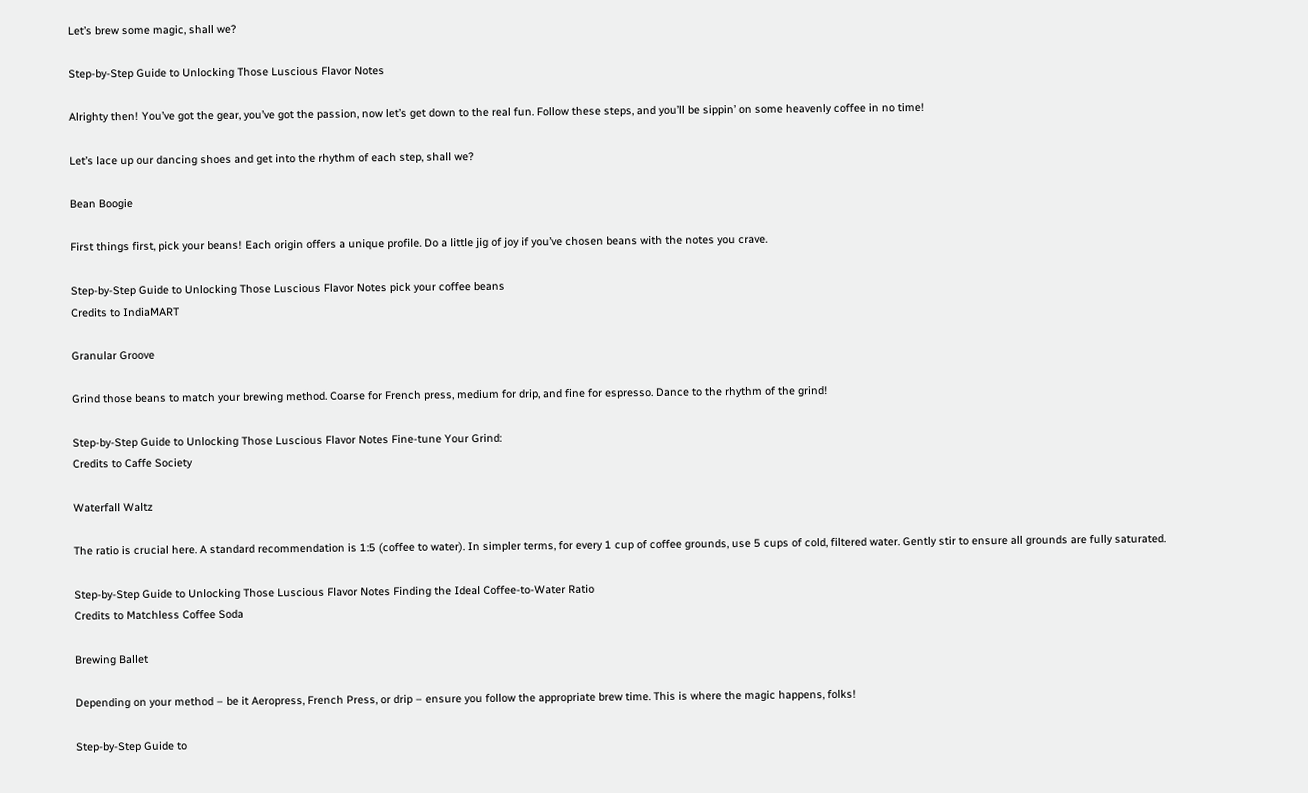Let’s brew some magic, shall we?

Step-by-Step Guide to Unlocking Those Luscious Flavor Notes

Alrighty then! You’ve got the gear, you’ve got the passion, now let’s get down to the real fun. Follow these steps, and you’ll be sippin’ on some heavenly coffee in no time!

Let’s lace up our dancing shoes and get into the rhythm of each step, shall we?

Bean Boogie

First things first, pick your beans! Each origin offers a unique profile. Do a little jig of joy if you’ve chosen beans with the notes you crave.

Step-by-Step Guide to Unlocking Those Luscious Flavor Notes pick your coffee beans
Credits to IndiaMART

Granular Groove

Grind those beans to match your brewing method. Coarse for French press, medium for drip, and fine for espresso. Dance to the rhythm of the grind!

Step-by-Step Guide to Unlocking Those Luscious Flavor Notes Fine-tune Your Grind:
Credits to Caffe Society

Waterfall Waltz

The ratio is crucial here. A standard recommendation is 1:5 (coffee to water). In simpler terms, for every 1 cup of coffee grounds, use 5 cups of cold, filtered water. Gently stir to ensure all grounds are fully saturated.

Step-by-Step Guide to Unlocking Those Luscious Flavor Notes Finding the Ideal Coffee-to-Water Ratio
Credits to Matchless Coffee Soda

Brewing Ballet

Depending on your method – be it Aeropress, French Press, or drip – ensure you follow the appropriate brew time. This is where the magic happens, folks!

Step-by-Step Guide to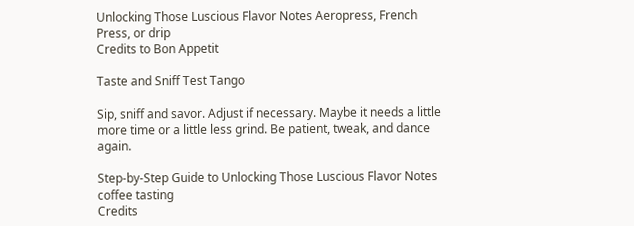Unlocking Those Luscious Flavor Notes Aeropress, French Press, or drip
Credits to Bon Appetit

Taste and Sniff Test Tango

Sip, sniff and savor. Adjust if necessary. Maybe it needs a little more time or a little less grind. Be patient, tweak, and dance again.

Step-by-Step Guide to Unlocking Those Luscious Flavor Notes coffee tasting
Credits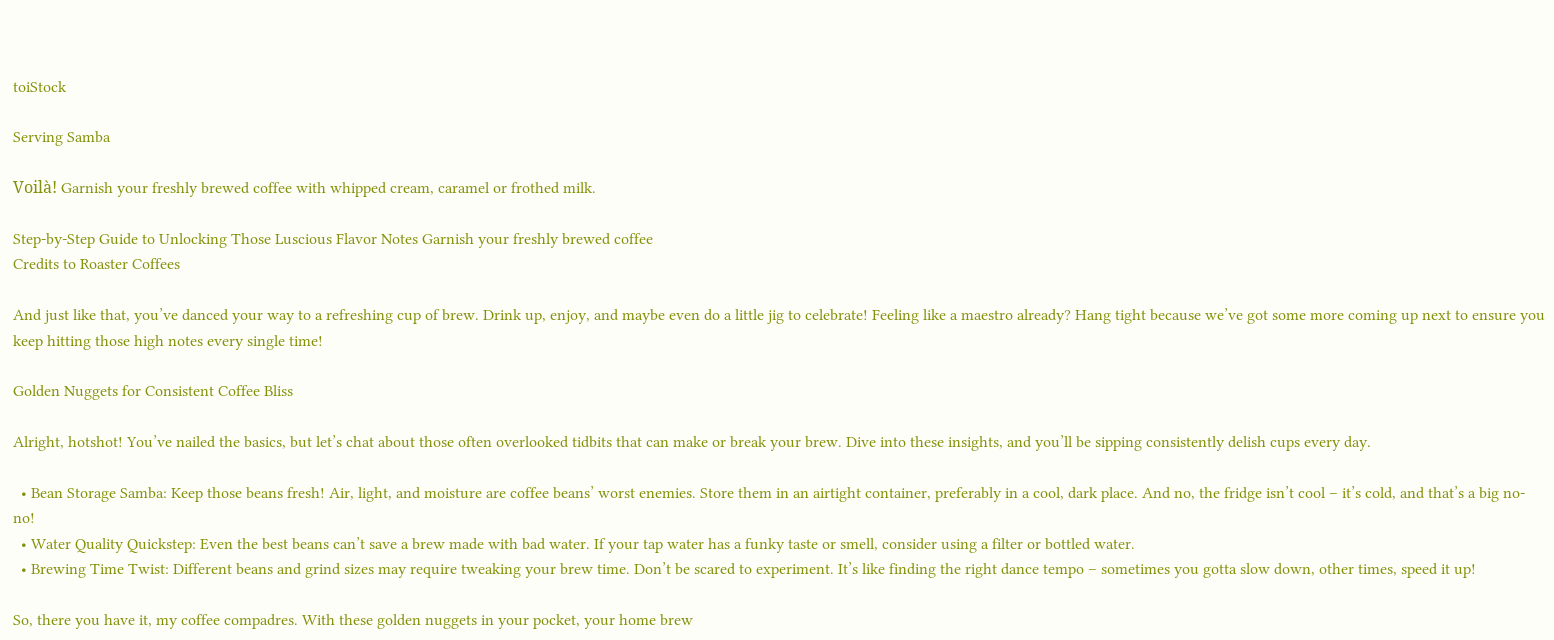toiStock

Serving Samba

Voilà! Garnish your freshly brewed coffee with whipped cream, caramel or frothed milk.

Step-by-Step Guide to Unlocking Those Luscious Flavor Notes Garnish your freshly brewed coffee
Credits to Roaster Coffees

And just like that, you’ve danced your way to a refreshing cup of brew. Drink up, enjoy, and maybe even do a little jig to celebrate! Feeling like a maestro already? Hang tight because we’ve got some more coming up next to ensure you keep hitting those high notes every single time!

Golden Nuggets for Consistent Coffee Bliss

Alright, hotshot! You’ve nailed the basics, but let’s chat about those often overlooked tidbits that can make or break your brew. Dive into these insights, and you’ll be sipping consistently delish cups every day.

  • Bean Storage Samba: Keep those beans fresh! Air, light, and moisture are coffee beans’ worst enemies. Store them in an airtight container, preferably in a cool, dark place. And no, the fridge isn’t cool – it’s cold, and that’s a big no-no!
  • Water Quality Quickstep: Even the best beans can’t save a brew made with bad water. If your tap water has a funky taste or smell, consider using a filter or bottled water.
  • Brewing Time Twist: Different beans and grind sizes may require tweaking your brew time. Don’t be scared to experiment. It’s like finding the right dance tempo – sometimes you gotta slow down, other times, speed it up!

So, there you have it, my coffee compadres. With these golden nuggets in your pocket, your home brew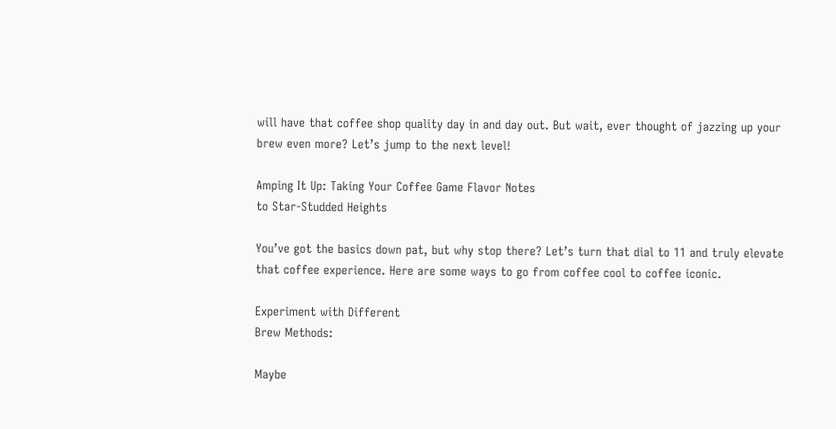will have that coffee shop quality day in and day out. But wait, ever thought of jazzing up your brew even more? Let’s jump to the next level!

Amping It Up: Taking Your Coffee Game Flavor Notes
to Star-Studded Heights

You’ve got the basics down pat, but why stop there? Let’s turn that dial to 11 and truly elevate that coffee experience. Here are some ways to go from coffee cool to coffee iconic.

Experiment with Different
Brew Methods:

Maybe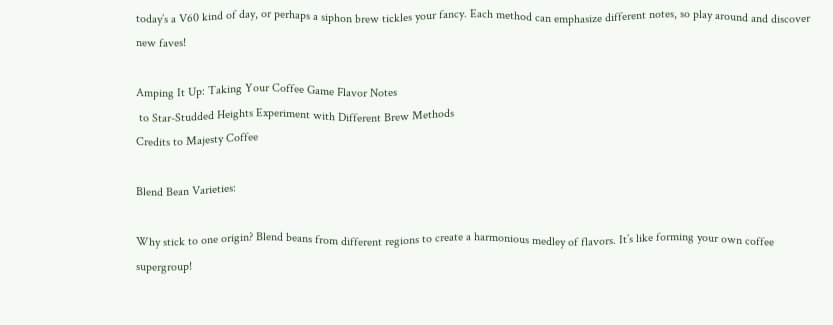today’s a V60 kind of day, or perhaps a siphon brew tickles your fancy. Each method can emphasize different notes, so play around and discover new faves!

Amping It Up: Taking Your Coffee Game Flavor Notes
 to Star-Studded Heights Experiment with Different Brew Methods
Credits to Majesty Coffee

Blend Bean Varieties:

Why stick to one origin? Blend beans from different regions to create a harmonious medley of flavors. It’s like forming your own coffee supergroup!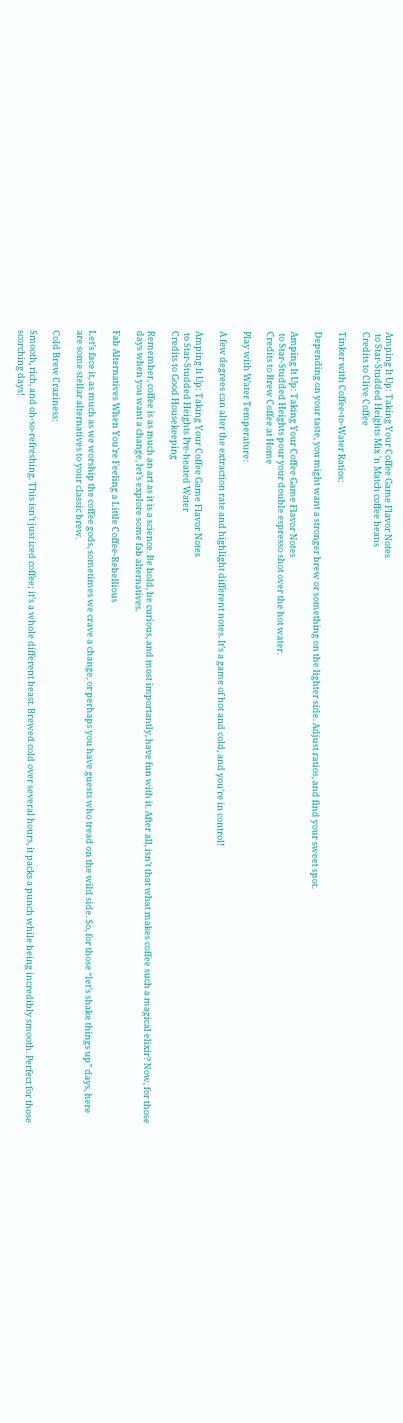Amping It Up: Taking Your Coffee Game Flavor Notes
 to Star-Studded Heights Mix 'n Match coffee beans
Credits to Clive Coffee

Tinker with Coffee-to-Water Ratios:

Depending on your taste, you might want a stronger brew or something on the lighter side. Adjust ratios, and find your sweet spot.

Amping It Up: Taking Your Coffee Game Flavor Notes
 to Star-Studded Heights pour your double espresso shot over the hot water.
Credits to Brew Coffee at Home

Play with Water Temperature:

A few degrees can alter the extraction rate and highlight different notes. It’s a game of hot and cold, and you’re in control!

Amping It Up: Taking Your Coffee Game Flavor Notes
 to Star-Studded Heights Pre-heated Water
Credits to Good Housekeeping

Remember, coffee is as much an art as it is a science. Be bold, be curious, and most importantly, have fun with it. After all, isn’t that what makes coffee such a magical elixir? Now, for those days when you want a change, let’s explore some fab alternatives.

Fab Alternatives When You’re Feeling a Little Coffee-Rebellious

Let’s face it, as much as we worship the coffee gods, sometimes we crave a change, or perhaps you have guests who tread on the wild side. So, for those “let’s shake things up” days, here are some stellar alternatives to your classic brew.

Cold Brew Craziness:

Smooth, rich, and oh-so-refreshing. This isn’t just iced coffee; it’s a whole different beast. Brewed cold over several hours, it packs a punch while being incredibly smooth. Perfect for those scorching days!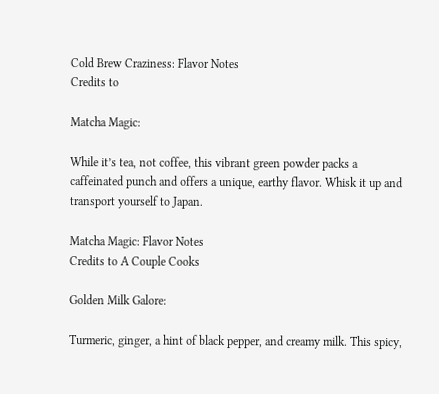Cold Brew Craziness: Flavor Notes
Credits to

Matcha Magic:

While it’s tea, not coffee, this vibrant green powder packs a caffeinated punch and offers a unique, earthy flavor. Whisk it up and transport yourself to Japan.

Matcha Magic: Flavor Notes
Credits to A Couple Cooks

Golden Milk Galore:

Turmeric, ginger, a hint of black pepper, and creamy milk. This spicy,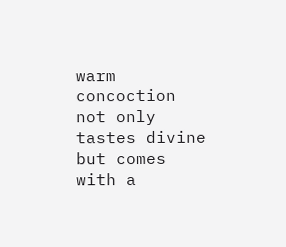warm concoction not only tastes divine but comes with a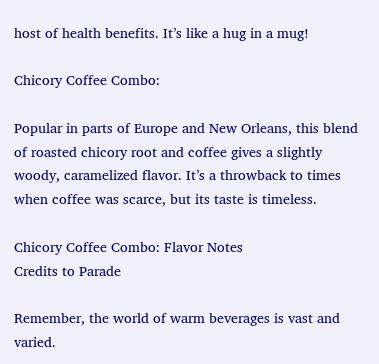host of health benefits. It’s like a hug in a mug!

Chicory Coffee Combo:

Popular in parts of Europe and New Orleans, this blend of roasted chicory root and coffee gives a slightly woody, caramelized flavor. It’s a throwback to times when coffee was scarce, but its taste is timeless.

Chicory Coffee Combo: Flavor Notes
Credits to Parade

Remember, the world of warm beverages is vast and varied.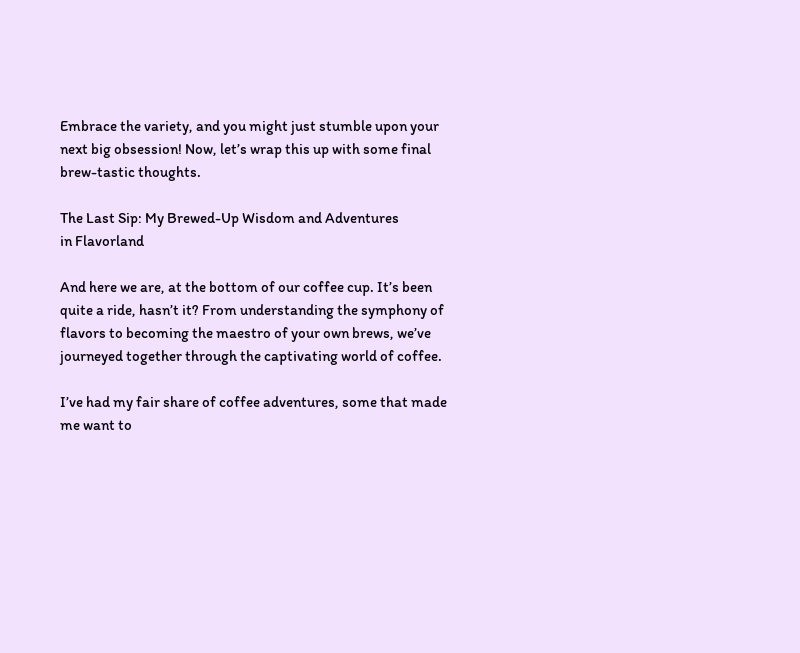Embrace the variety, and you might just stumble upon your next big obsession! Now, let’s wrap this up with some final brew-tastic thoughts.

The Last Sip: My Brewed-Up Wisdom and Adventures
in Flavorland

And here we are, at the bottom of our coffee cup. It’s been quite a ride, hasn’t it? From understanding the symphony of flavors to becoming the maestro of your own brews, we’ve journeyed together through the captivating world of coffee.

I’ve had my fair share of coffee adventures, some that made me want to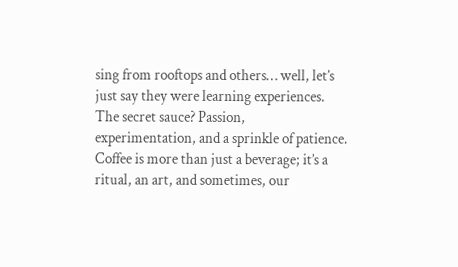sing from rooftops and others… well, let’s just say they were learning experiences. The secret sauce? Passion, experimentation, and a sprinkle of patience. Coffee is more than just a beverage; it’s a ritual, an art, and sometimes, our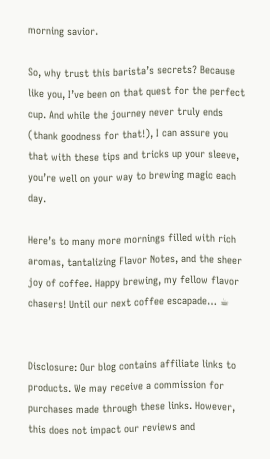morning savior.

So, why trust this barista’s secrets? Because like you, I’ve been on that quest for the perfect cup. And while the journey never truly ends (thank goodness for that!), I can assure you that with these tips and tricks up your sleeve, you’re well on your way to brewing magic each day.

Here’s to many more mornings filled with rich aromas, tantalizing Flavor Notes, and the sheer joy of coffee. Happy brewing, my fellow flavor chasers! Until our next coffee escapade… ☕


Disclosure: Our blog contains affiliate links to products. We may receive a commission for purchases made through these links. However, this does not impact our reviews and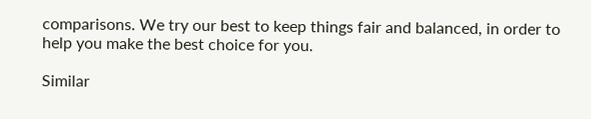comparisons. We try our best to keep things fair and balanced, in order to help you make the best choice for you.

Similar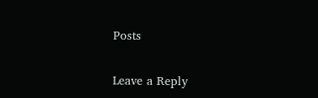Posts


Leave a Reply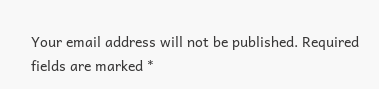Your email address will not be published. Required fields are marked *